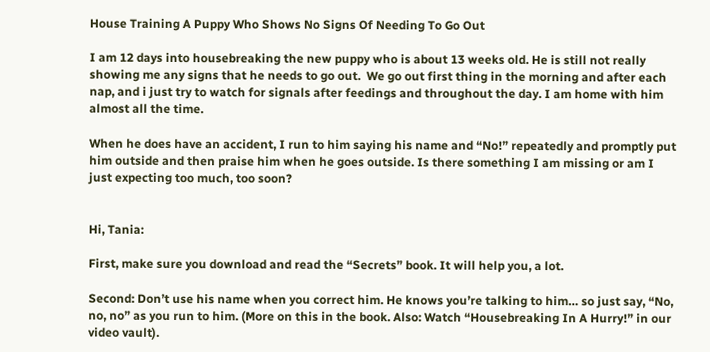House Training A Puppy Who Shows No Signs Of Needing To Go Out

I am 12 days into housebreaking the new puppy who is about 13 weeks old. He is still not really showing me any signs that he needs to go out.  We go out first thing in the morning and after each nap, and i just try to watch for signals after feedings and throughout the day. I am home with him almost all the time.

When he does have an accident, I run to him saying his name and “No!” repeatedly and promptly put him outside and then praise him when he goes outside. Is there something I am missing or am I just expecting too much, too soon?


Hi, Tania:

First, make sure you download and read the “Secrets” book. It will help you, a lot.

Second: Don’t use his name when you correct him. He knows you’re talking to him… so just say, “No, no, no” as you run to him. (More on this in the book. Also: Watch “Housebreaking In A Hurry!” in our video vault).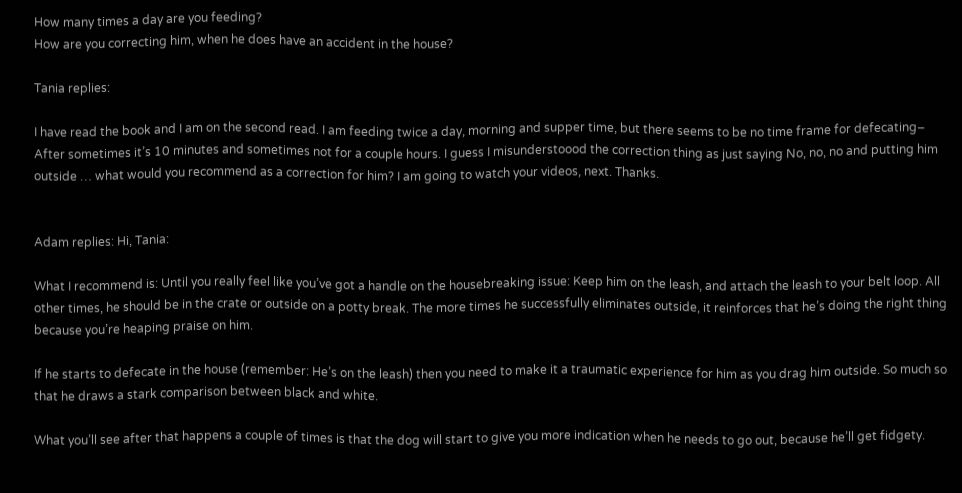How many times a day are you feeding?
How are you correcting him, when he does have an accident in the house?

Tania replies:

I have read the book and I am on the second read. I am feeding twice a day, morning and supper time, but there seems to be no time frame for defecating– After sometimes it’s 10 minutes and sometimes not for a couple hours. I guess I misunderstoood the correction thing as just saying No, no, no and putting him outside … what would you recommend as a correction for him? I am going to watch your videos, next. Thanks.


Adam replies: Hi, Tania:

What I recommend is: Until you really feel like you’ve got a handle on the housebreaking issue: Keep him on the leash, and attach the leash to your belt loop. All other times, he should be in the crate or outside on a potty break. The more times he successfully eliminates outside, it reinforces that he’s doing the right thing because you’re heaping praise on him.

If he starts to defecate in the house (remember: He’s on the leash) then you need to make it a traumatic experience for him as you drag him outside. So much so that he draws a stark comparison between black and white.

What you’ll see after that happens a couple of times is that the dog will start to give you more indication when he needs to go out, because he’ll get fidgety.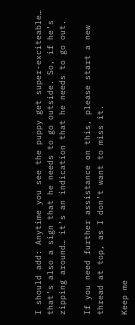I should add: Anytime you see the puppy get super-exciteable… that’s also a sign that he needs to go outside. So, if he’s zipping around… it’s an indication that he needs to go out.

If you need further assistance on this, please start a new thread at top, as I don’t want to miss it.

Keep me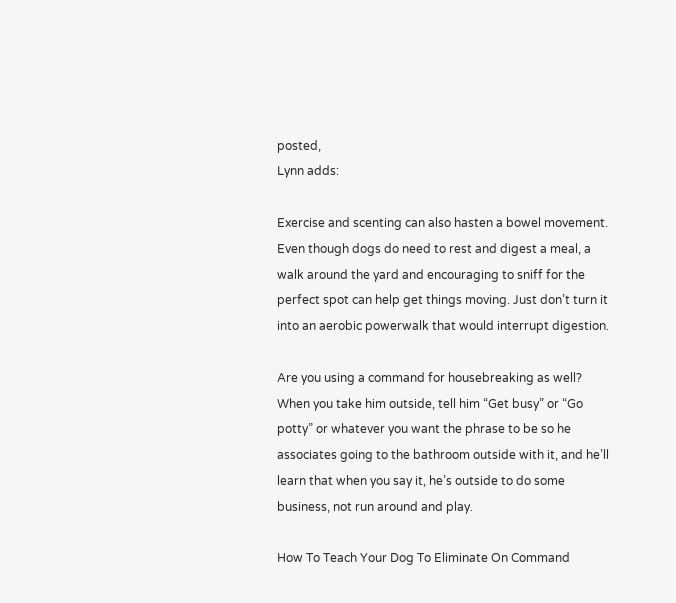posted,
Lynn adds:

Exercise and scenting can also hasten a bowel movement. Even though dogs do need to rest and digest a meal, a walk around the yard and encouraging to sniff for the perfect spot can help get things moving. Just don’t turn it into an aerobic powerwalk that would interrupt digestion.

Are you using a command for housebreaking as well? When you take him outside, tell him “Get busy” or “Go potty” or whatever you want the phrase to be so he associates going to the bathroom outside with it, and he’ll learn that when you say it, he’s outside to do some business, not run around and play.

How To Teach Your Dog To Eliminate On Command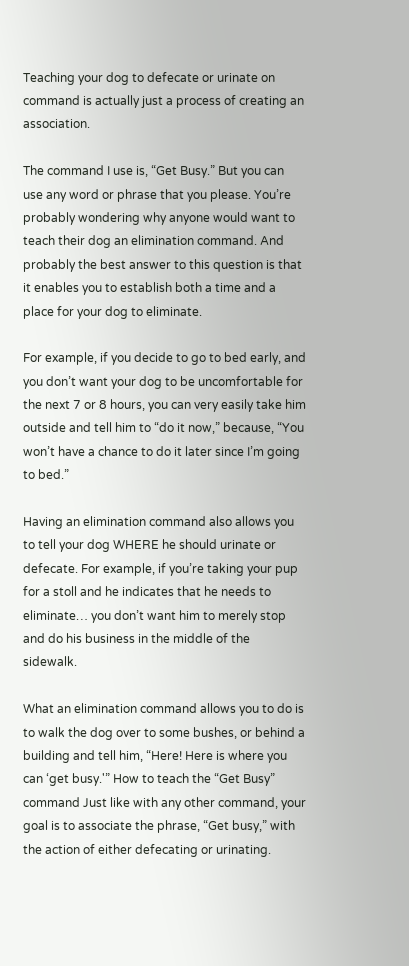Teaching your dog to defecate or urinate on command is actually just a process of creating an association.

The command I use is, “Get Busy.” But you can use any word or phrase that you please. You’re probably wondering why anyone would want to teach their dog an elimination command. And probably the best answer to this question is that it enables you to establish both a time and a place for your dog to eliminate.

For example, if you decide to go to bed early, and you don’t want your dog to be uncomfortable for the next 7 or 8 hours, you can very easily take him outside and tell him to “do it now,” because, “You won’t have a chance to do it later since I’m going to bed.”

Having an elimination command also allows you to tell your dog WHERE he should urinate or defecate. For example, if you’re taking your pup for a stoll and he indicates that he needs to eliminate… you don’t want him to merely stop and do his business in the middle of the sidewalk.

What an elimination command allows you to do is to walk the dog over to some bushes, or behind a building and tell him, “Here! Here is where you can ‘get busy.'” How to teach the “Get Busy” command Just like with any other command, your goal is to associate the phrase, “Get busy,” with the action of either defecating or urinating.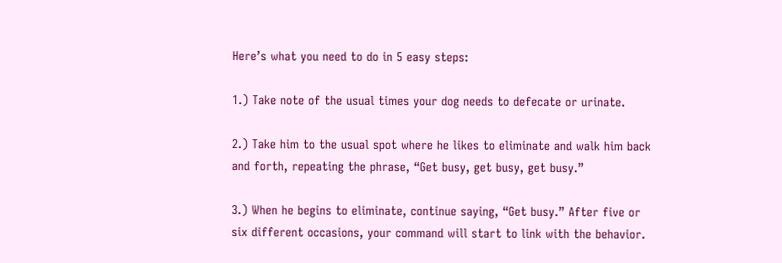Here’s what you need to do in 5 easy steps:

1.) Take note of the usual times your dog needs to defecate or urinate.

2.) Take him to the usual spot where he likes to eliminate and walk him back and forth, repeating the phrase, “Get busy, get busy, get busy.”

3.) When he begins to eliminate, continue saying, “Get busy.” After five or six different occasions, your command will start to link with the behavior.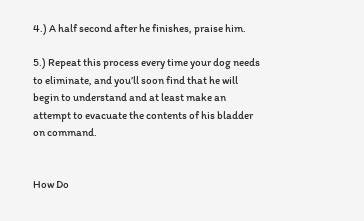4.) A half second after he finishes, praise him.

5.) Repeat this process every time your dog needs to eliminate, and you’ll soon find that he will begin to understand and at least make an attempt to evacuate the contents of his bladder on command.


How Do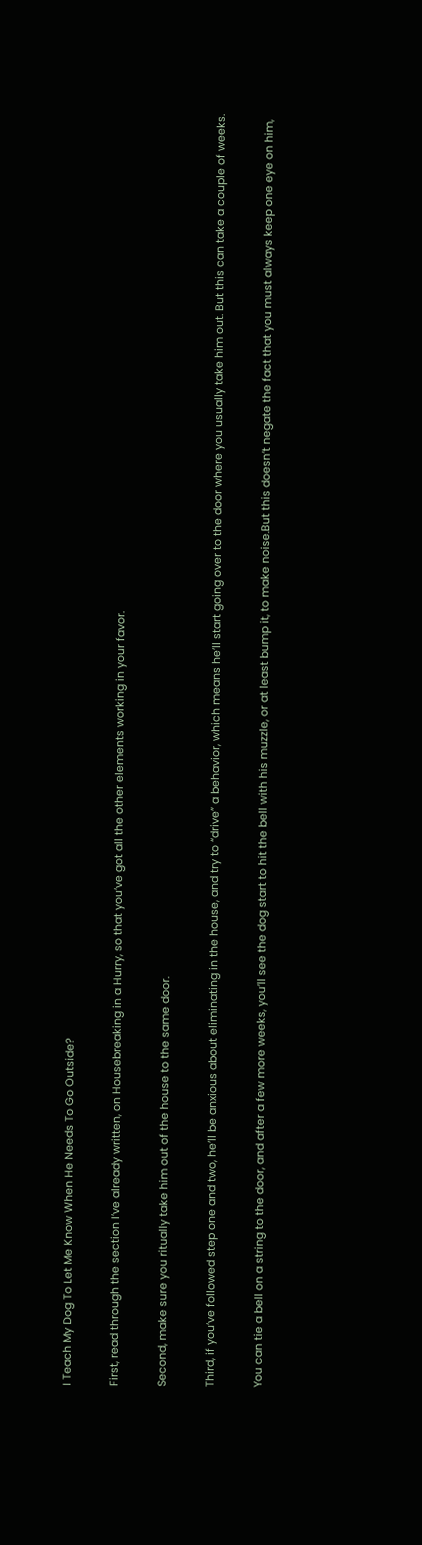I Teach My Dog To Let Me Know When He Needs To Go Outside?

First, read through the section I’ve already written, on Housebreaking in a Hurry, so that you’ve got all the other elements working in your favor.

Second, make sure you ritually take him out of the house to the same door.

Third, if you’ve followed step one and two, he’ll be anxious about eliminating in the house, and try to “drive” a behavior, which means he’ll start going over to the door where you usually take him out. But this can take a couple of weeks.

You can tie a bell on a string to the door, and after a few more weeks, you’ll see the dog start to hit the bell with his muzzle, or at least bump it, to make noise.But this doesn’t negate the fact that you must always keep one eye on him,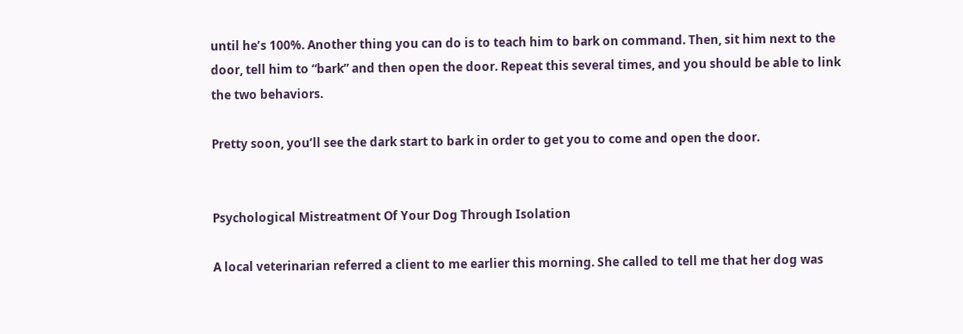until he’s 100%. Another thing you can do is to teach him to bark on command. Then, sit him next to the door, tell him to “bark” and then open the door. Repeat this several times, and you should be able to link the two behaviors.

Pretty soon, you’ll see the dark start to bark in order to get you to come and open the door.


Psychological Mistreatment Of Your Dog Through Isolation

A local veterinarian referred a client to me earlier this morning. She called to tell me that her dog was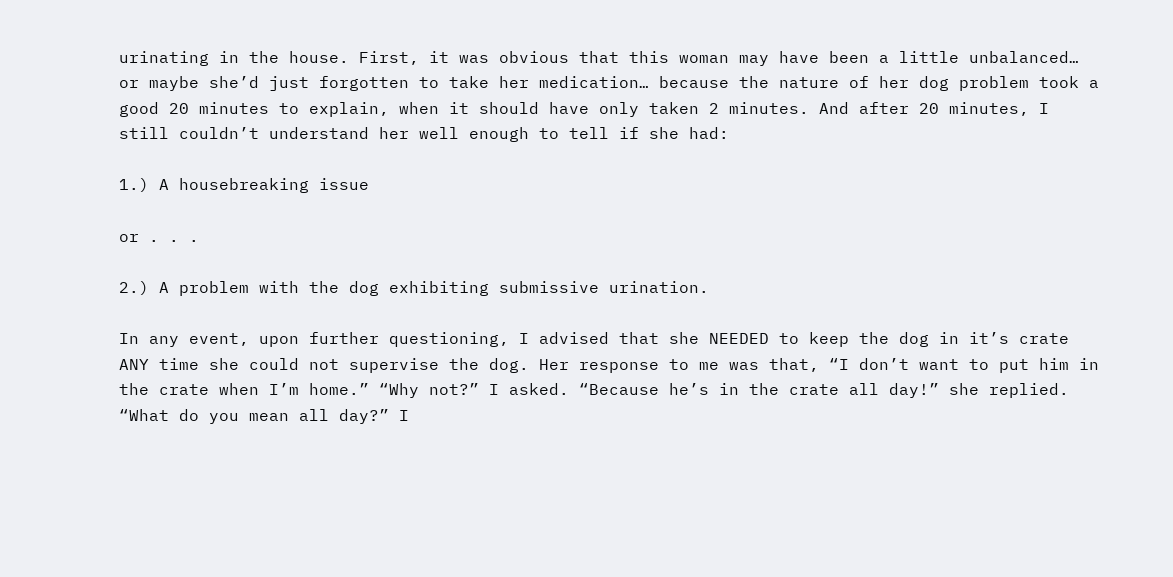urinating in the house. First, it was obvious that this woman may have been a little unbalanced… or maybe she’d just forgotten to take her medication… because the nature of her dog problem took a good 20 minutes to explain, when it should have only taken 2 minutes. And after 20 minutes, I still couldn’t understand her well enough to tell if she had:

1.) A housebreaking issue

or . . .

2.) A problem with the dog exhibiting submissive urination.

In any event, upon further questioning, I advised that she NEEDED to keep the dog in it’s crate ANY time she could not supervise the dog. Her response to me was that, “I don’t want to put him in the crate when I’m home.” “Why not?” I asked. “Because he’s in the crate all day!” she replied. “What do you mean all day?” I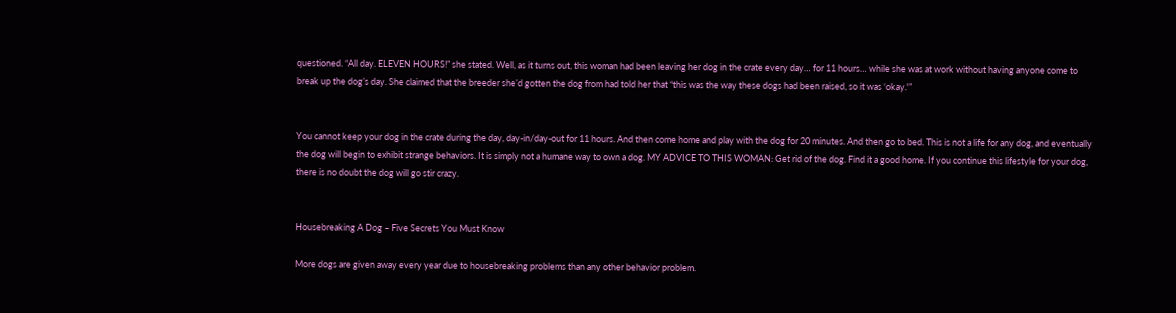questioned. “All day. ELEVEN HOURS!” she stated. Well, as it turns out, this woman had been leaving her dog in the crate every day… for 11 hours… while she was at work without having anyone come to break up the dog’s day. She claimed that the breeder she’d gotten the dog from had told her that “this was the way these dogs had been raised, so it was ‘okay.'”


You cannot keep your dog in the crate during the day, day-in/day-out for 11 hours. And then come home and play with the dog for 20 minutes. And then go to bed. This is not a life for any dog, and eventually the dog will begin to exhibit strange behaviors. It is simply not a humane way to own a dog. MY ADVICE TO THIS WOMAN: Get rid of the dog. Find it a good home. If you continue this lifestyle for your dog, there is no doubt the dog will go stir crazy.


Housebreaking A Dog – Five Secrets You Must Know

More dogs are given away every year due to housebreaking problems than any other behavior problem.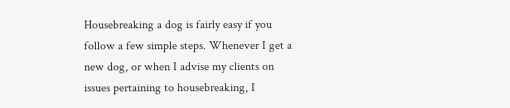Housebreaking a dog is fairly easy if you follow a few simple steps. Whenever I get a new dog, or when I advise my clients on issues pertaining to housebreaking, I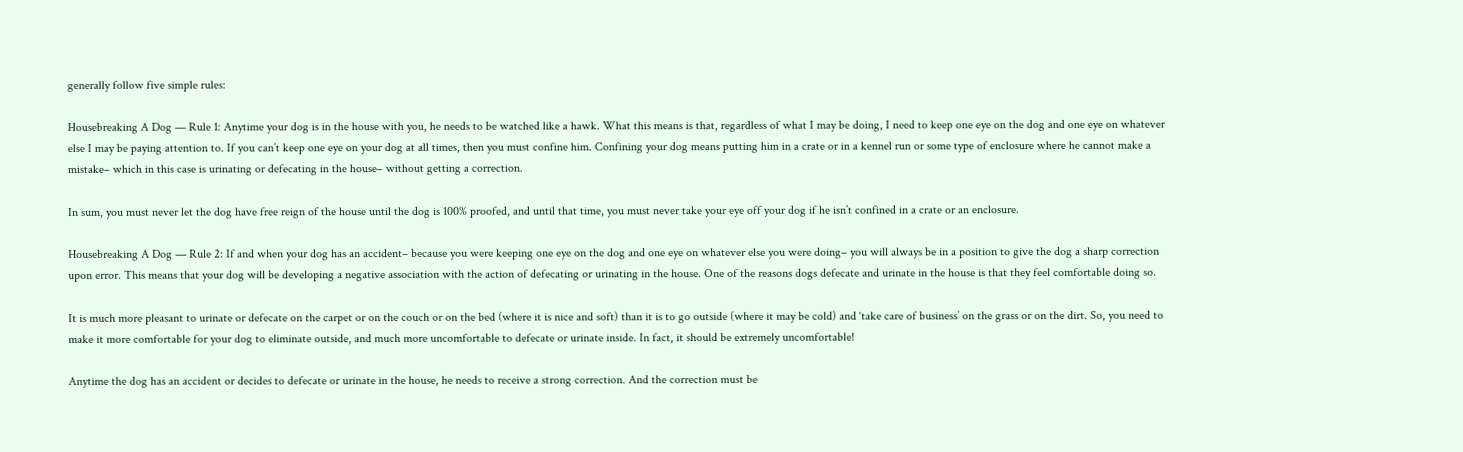generally follow five simple rules:

Housebreaking A Dog — Rule 1: Anytime your dog is in the house with you, he needs to be watched like a hawk. What this means is that, regardless of what I may be doing, I need to keep one eye on the dog and one eye on whatever else I may be paying attention to. If you can’t keep one eye on your dog at all times, then you must confine him. Confining your dog means putting him in a crate or in a kennel run or some type of enclosure where he cannot make a mistake– which in this case is urinating or defecating in the house– without getting a correction.

In sum, you must never let the dog have free reign of the house until the dog is 100% proofed, and until that time, you must never take your eye off your dog if he isn’t confined in a crate or an enclosure.

Housebreaking A Dog — Rule 2: If and when your dog has an accident– because you were keeping one eye on the dog and one eye on whatever else you were doing– you will always be in a position to give the dog a sharp correction upon error. This means that your dog will be developing a negative association with the action of defecating or urinating in the house. One of the reasons dogs defecate and urinate in the house is that they feel comfortable doing so.

It is much more pleasant to urinate or defecate on the carpet or on the couch or on the bed (where it is nice and soft) than it is to go outside (where it may be cold) and ‘take care of business’ on the grass or on the dirt. So, you need to make it more comfortable for your dog to eliminate outside, and much more uncomfortable to defecate or urinate inside. In fact, it should be extremely uncomfortable!

Anytime the dog has an accident or decides to defecate or urinate in the house, he needs to receive a strong correction. And the correction must be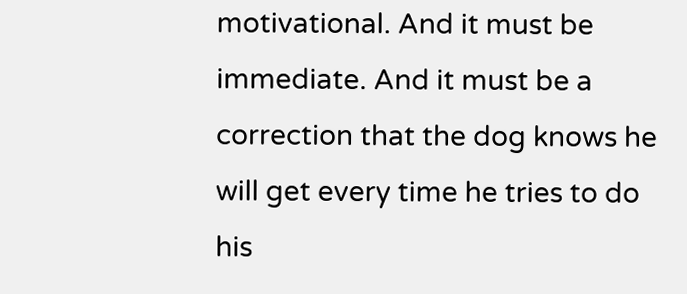motivational. And it must be immediate. And it must be a correction that the dog knows he will get every time he tries to do his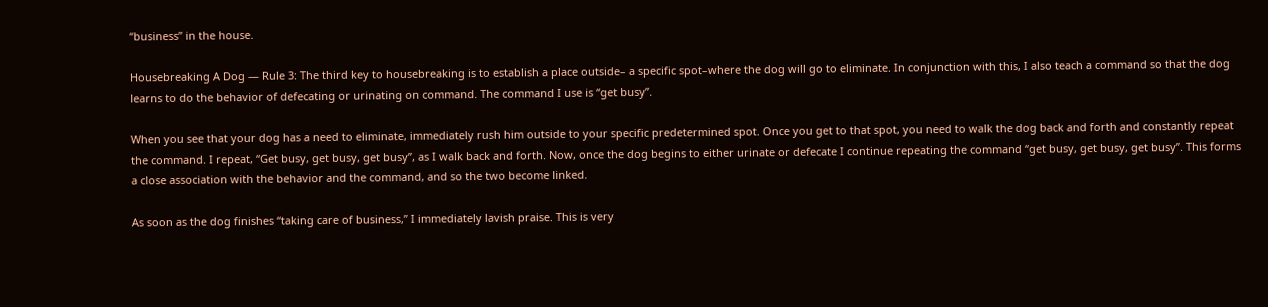“business” in the house.

Housebreaking A Dog — Rule 3: The third key to housebreaking is to establish a place outside– a specific spot–where the dog will go to eliminate. In conjunction with this, I also teach a command so that the dog learns to do the behavior of defecating or urinating on command. The command I use is “get busy”.

When you see that your dog has a need to eliminate, immediately rush him outside to your specific predetermined spot. Once you get to that spot, you need to walk the dog back and forth and constantly repeat the command. I repeat, “Get busy, get busy, get busy”, as I walk back and forth. Now, once the dog begins to either urinate or defecate I continue repeating the command “get busy, get busy, get busy”. This forms a close association with the behavior and the command, and so the two become linked.

As soon as the dog finishes “taking care of business,” I immediately lavish praise. This is very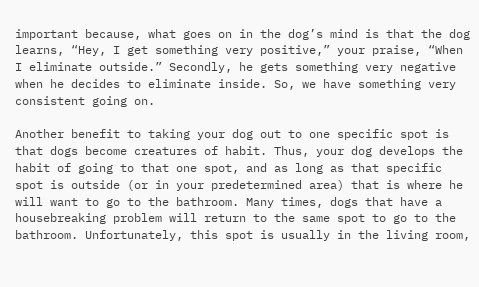important because, what goes on in the dog’s mind is that the dog learns, “Hey, I get something very positive,” your praise, “When I eliminate outside.” Secondly, he gets something very negative when he decides to eliminate inside. So, we have something very consistent going on.

Another benefit to taking your dog out to one specific spot is that dogs become creatures of habit. Thus, your dog develops the habit of going to that one spot, and as long as that specific spot is outside (or in your predetermined area) that is where he will want to go to the bathroom. Many times, dogs that have a housebreaking problem will return to the same spot to go to the bathroom. Unfortunately, this spot is usually in the living room,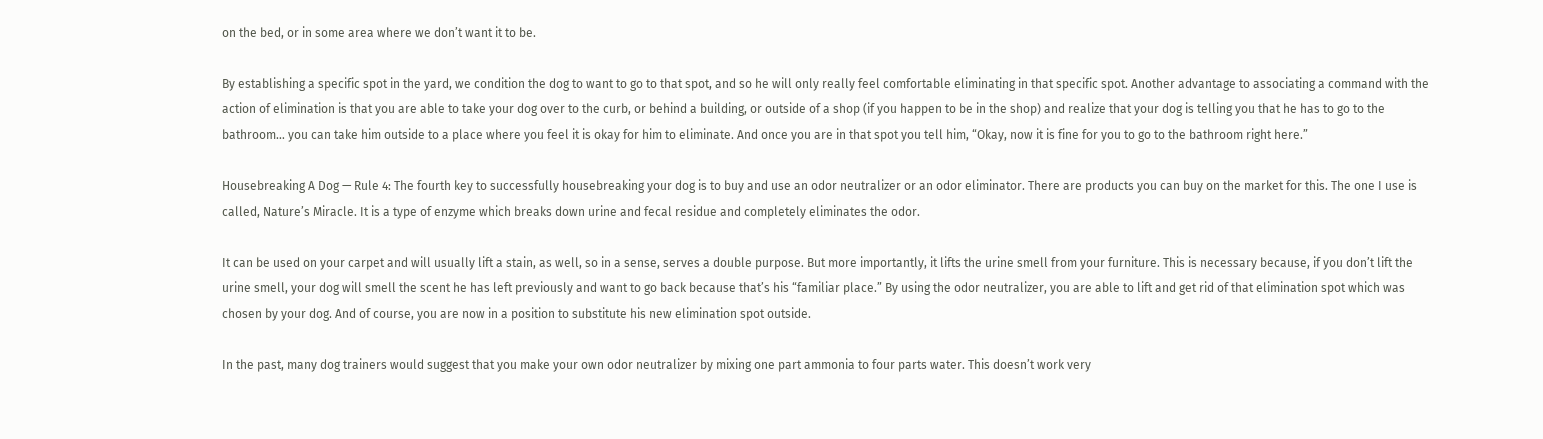on the bed, or in some area where we don’t want it to be.

By establishing a specific spot in the yard, we condition the dog to want to go to that spot, and so he will only really feel comfortable eliminating in that specific spot. Another advantage to associating a command with the action of elimination is that you are able to take your dog over to the curb, or behind a building, or outside of a shop (if you happen to be in the shop) and realize that your dog is telling you that he has to go to the bathroom… you can take him outside to a place where you feel it is okay for him to eliminate. And once you are in that spot you tell him, “Okay, now it is fine for you to go to the bathroom right here.”

Housebreaking A Dog — Rule 4: The fourth key to successfully housebreaking your dog is to buy and use an odor neutralizer or an odor eliminator. There are products you can buy on the market for this. The one I use is called, Nature’s Miracle. It is a type of enzyme which breaks down urine and fecal residue and completely eliminates the odor.

It can be used on your carpet and will usually lift a stain, as well, so in a sense, serves a double purpose. But more importantly, it lifts the urine smell from your furniture. This is necessary because, if you don’t lift the urine smell, your dog will smell the scent he has left previously and want to go back because that’s his “familiar place.” By using the odor neutralizer, you are able to lift and get rid of that elimination spot which was chosen by your dog. And of course, you are now in a position to substitute his new elimination spot outside.

In the past, many dog trainers would suggest that you make your own odor neutralizer by mixing one part ammonia to four parts water. This doesn’t work very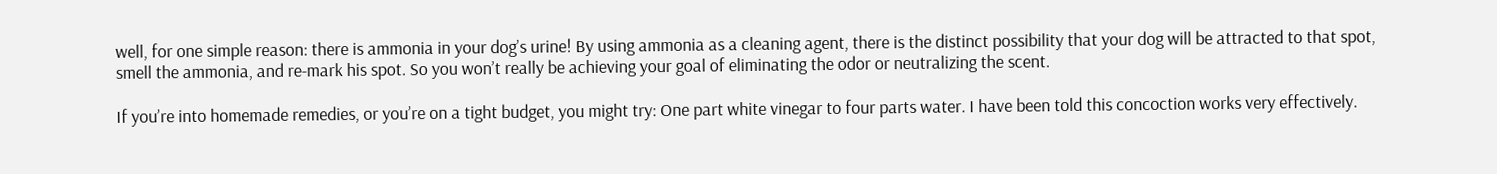well, for one simple reason: there is ammonia in your dog’s urine! By using ammonia as a cleaning agent, there is the distinct possibility that your dog will be attracted to that spot, smell the ammonia, and re-mark his spot. So you won’t really be achieving your goal of eliminating the odor or neutralizing the scent.

If you’re into homemade remedies, or you’re on a tight budget, you might try: One part white vinegar to four parts water. I have been told this concoction works very effectively.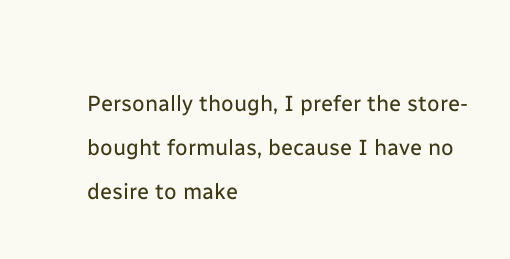Personally though, I prefer the store-bought formulas, because I have no desire to make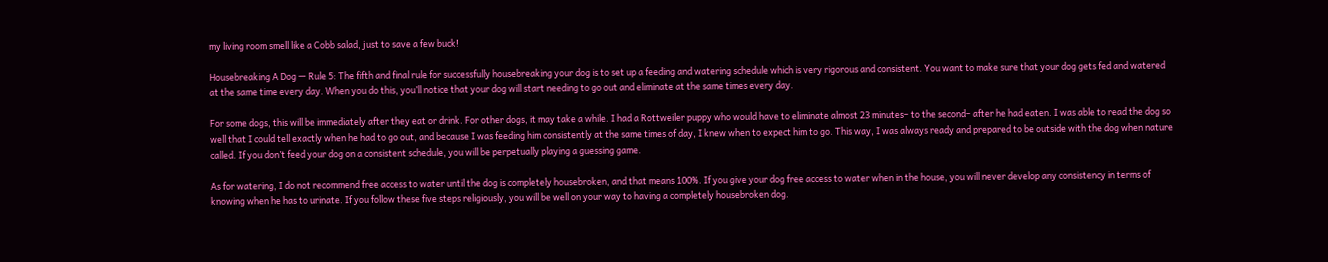my living room smell like a Cobb salad, just to save a few buck!

Housebreaking A Dog — Rule 5: The fifth and final rule for successfully housebreaking your dog is to set up a feeding and watering schedule which is very rigorous and consistent. You want to make sure that your dog gets fed and watered at the same time every day. When you do this, you’ll notice that your dog will start needing to go out and eliminate at the same times every day.

For some dogs, this will be immediately after they eat or drink. For other dogs, it may take a while. I had a Rottweiler puppy who would have to eliminate almost 23 minutes– to the second– after he had eaten. I was able to read the dog so well that I could tell exactly when he had to go out, and because I was feeding him consistently at the same times of day, I knew when to expect him to go. This way, I was always ready and prepared to be outside with the dog when nature called. If you don’t feed your dog on a consistent schedule, you will be perpetually playing a guessing game.

As for watering, I do not recommend free access to water until the dog is completely housebroken, and that means 100%. If you give your dog free access to water when in the house, you will never develop any consistency in terms of knowing when he has to urinate. If you follow these five steps religiously, you will be well on your way to having a completely housebroken dog.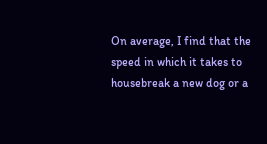On average, I find that the speed in which it takes to housebreak a new dog or a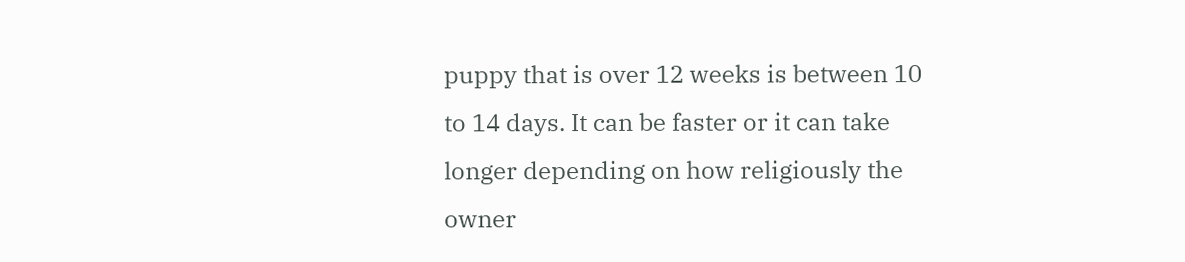puppy that is over 12 weeks is between 10 to 14 days. It can be faster or it can take longer depending on how religiously the owner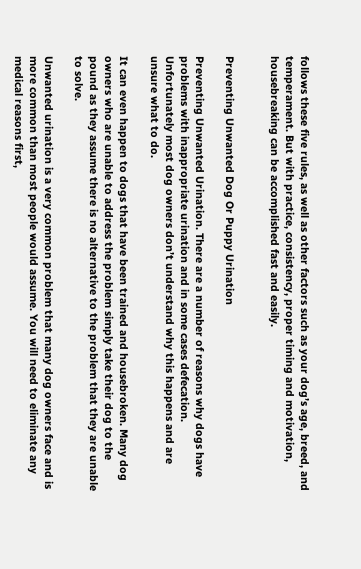follows these five rules, as well as other factors such as your dog’s age, breed, and temperament. But with practice, consistency, proper timing and motivation, housebreaking can be accomplished fast and easily.


Preventing Unwanted Dog Or Puppy Urination

Preventing Unwanted Urination. There are a number of reasons why dogs have problems with inappropriate urination and in some cases defecation. Unfortunately most dog owners don’t understand why this happens and are unsure what to do.

It can even happen to dogs that have been trained and housebroken. Many dog owners who are unable to address the problem simply take their dog to the pound as they assume there is no alternative to the problem that they are unable to solve.

Unwanted urination is a very common problem that many dog owners face and is more common than most people would assume. You will need to eliminate any medical reasons first,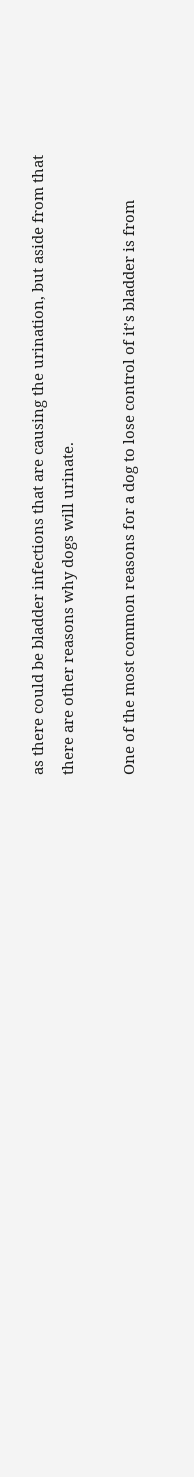as there could be bladder infections that are causing the urination, but aside from that there are other reasons why dogs will urinate.

One of the most common reasons for a dog to lose control of it’s bladder is from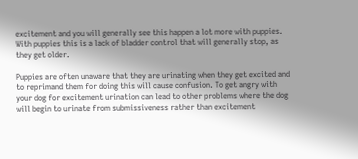excitement and you will generally see this happen a lot more with puppies. With puppies this is a lack of bladder control that will generally stop, as they get older.

Puppies are often unaware that they are urinating when they get excited and to reprimand them for doing this will cause confusion. To get angry with your dog for excitement urination can lead to other problems where the dog will begin to urinate from submissiveness rather than excitement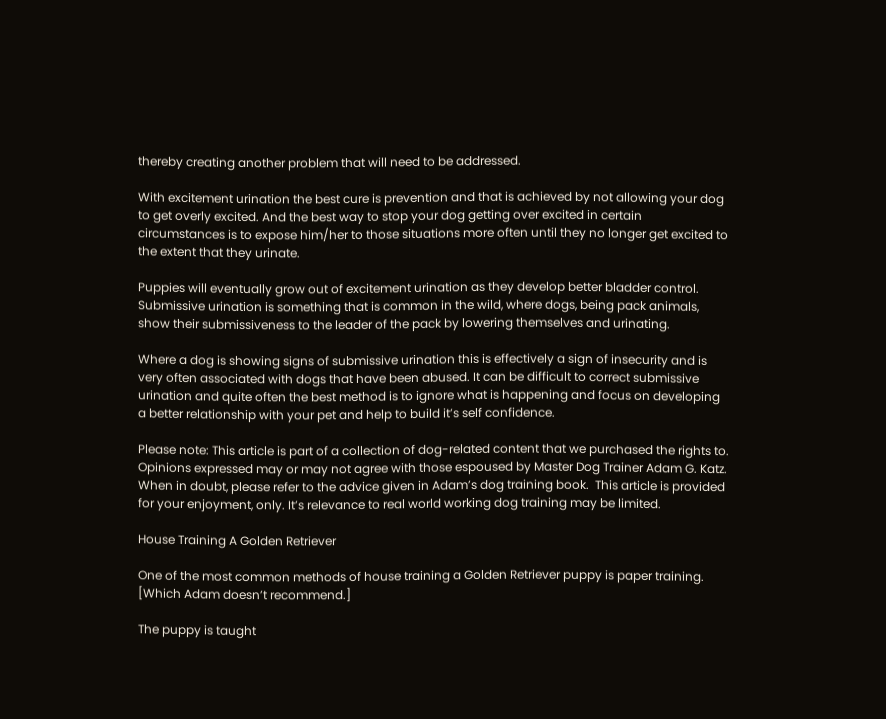thereby creating another problem that will need to be addressed.

With excitement urination the best cure is prevention and that is achieved by not allowing your dog to get overly excited. And the best way to stop your dog getting over excited in certain circumstances is to expose him/her to those situations more often until they no longer get excited to the extent that they urinate.

Puppies will eventually grow out of excitement urination as they develop better bladder control. Submissive urination is something that is common in the wild, where dogs, being pack animals, show their submissiveness to the leader of the pack by lowering themselves and urinating.

Where a dog is showing signs of submissive urination this is effectively a sign of insecurity and is very often associated with dogs that have been abused. It can be difficult to correct submissive urination and quite often the best method is to ignore what is happening and focus on developing a better relationship with your pet and help to build it’s self confidence.

Please note: This article is part of a collection of dog-related content that we purchased the rights to. Opinions expressed may or may not agree with those espoused by Master Dog Trainer Adam G. Katz. When in doubt, please refer to the advice given in Adam’s dog training book.  This article is provided for your enjoyment, only. It’s relevance to real world working dog training may be limited.

House Training A Golden Retriever

One of the most common methods of house training a Golden Retriever puppy is paper training. [Which Adam doesn’t recommend.]

The puppy is taught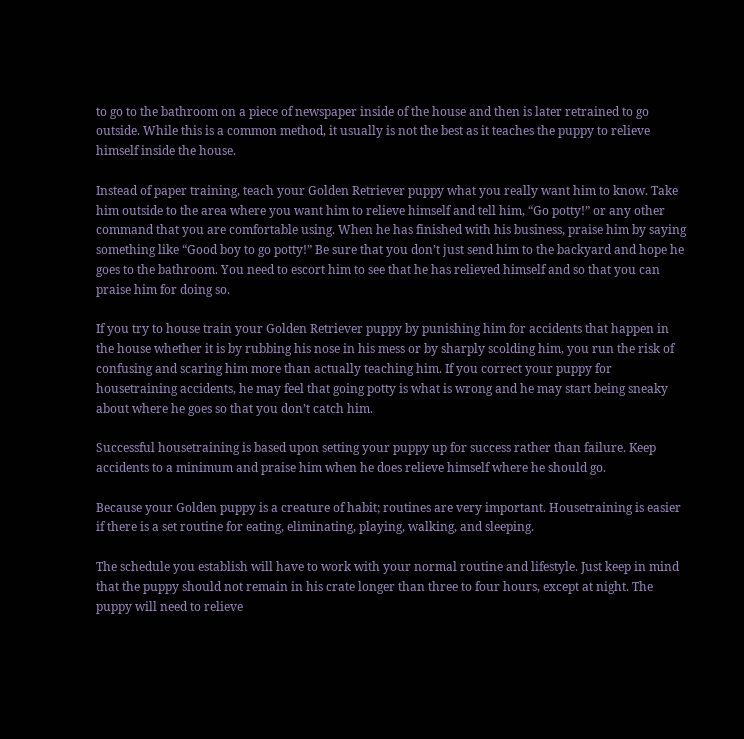to go to the bathroom on a piece of newspaper inside of the house and then is later retrained to go outside. While this is a common method, it usually is not the best as it teaches the puppy to relieve himself inside the house.

Instead of paper training, teach your Golden Retriever puppy what you really want him to know. Take him outside to the area where you want him to relieve himself and tell him, “Go potty!” or any other command that you are comfortable using. When he has finished with his business, praise him by saying something like “Good boy to go potty!” Be sure that you don’t just send him to the backyard and hope he goes to the bathroom. You need to escort him to see that he has relieved himself and so that you can praise him for doing so.

If you try to house train your Golden Retriever puppy by punishing him for accidents that happen in the house whether it is by rubbing his nose in his mess or by sharply scolding him, you run the risk of confusing and scaring him more than actually teaching him. If you correct your puppy for housetraining accidents, he may feel that going potty is what is wrong and he may start being sneaky about where he goes so that you don’t catch him.

Successful housetraining is based upon setting your puppy up for success rather than failure. Keep accidents to a minimum and praise him when he does relieve himself where he should go.

Because your Golden puppy is a creature of habit; routines are very important. Housetraining is easier if there is a set routine for eating, eliminating, playing, walking, and sleeping.

The schedule you establish will have to work with your normal routine and lifestyle. Just keep in mind that the puppy should not remain in his crate longer than three to four hours, except at night. The puppy will need to relieve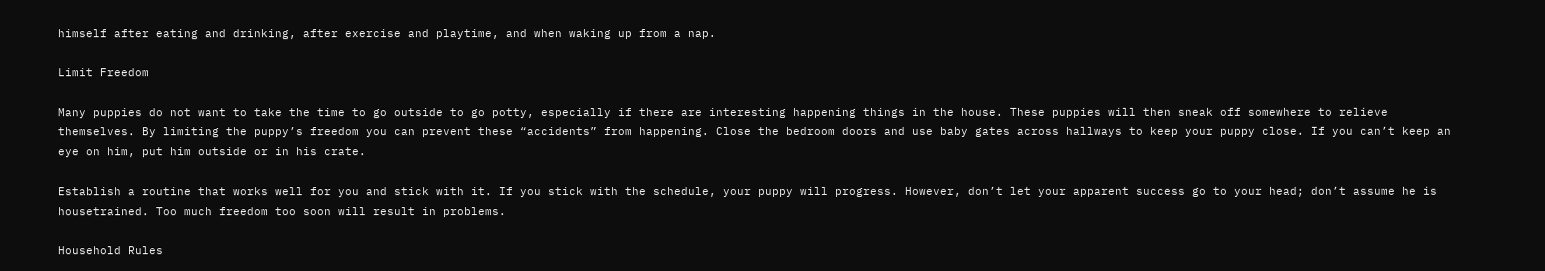himself after eating and drinking, after exercise and playtime, and when waking up from a nap.

Limit Freedom

Many puppies do not want to take the time to go outside to go potty, especially if there are interesting happening things in the house. These puppies will then sneak off somewhere to relieve themselves. By limiting the puppy’s freedom you can prevent these “accidents” from happening. Close the bedroom doors and use baby gates across hallways to keep your puppy close. If you can’t keep an eye on him, put him outside or in his crate.

Establish a routine that works well for you and stick with it. If you stick with the schedule, your puppy will progress. However, don’t let your apparent success go to your head; don’t assume he is housetrained. Too much freedom too soon will result in problems.

Household Rules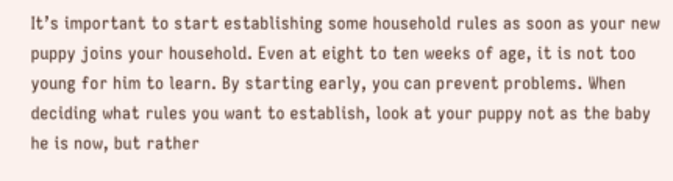It’s important to start establishing some household rules as soon as your new puppy joins your household. Even at eight to ten weeks of age, it is not too young for him to learn. By starting early, you can prevent problems. When deciding what rules you want to establish, look at your puppy not as the baby he is now, but rather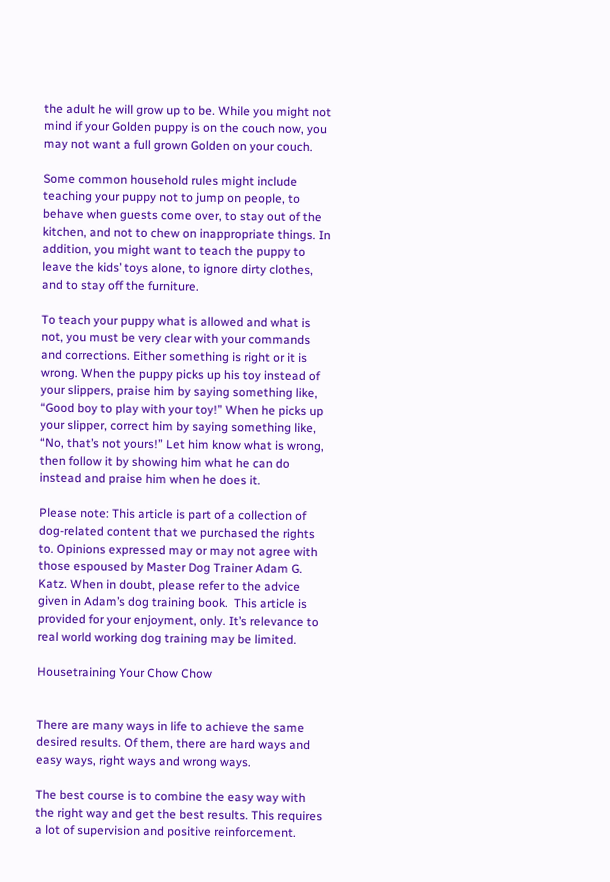the adult he will grow up to be. While you might not mind if your Golden puppy is on the couch now, you may not want a full grown Golden on your couch.

Some common household rules might include teaching your puppy not to jump on people, to behave when guests come over, to stay out of the kitchen, and not to chew on inappropriate things. In addition, you might want to teach the puppy to leave the kids’ toys alone, to ignore dirty clothes, and to stay off the furniture.

To teach your puppy what is allowed and what is not, you must be very clear with your commands and corrections. Either something is right or it is wrong. When the puppy picks up his toy instead of your slippers, praise him by saying something like, “Good boy to play with your toy!” When he picks up your slipper, correct him by saying something like, “No, that’s not yours!” Let him know what is wrong, then follow it by showing him what he can do instead and praise him when he does it.

Please note: This article is part of a collection of dog-related content that we purchased the rights to. Opinions expressed may or may not agree with those espoused by Master Dog Trainer Adam G. Katz. When in doubt, please refer to the advice given in Adam’s dog training book.  This article is provided for your enjoyment, only. It’s relevance to real world working dog training may be limited.

Housetraining Your Chow Chow


There are many ways in life to achieve the same desired results. Of them, there are hard ways and easy ways, right ways and wrong ways.

The best course is to combine the easy way with the right way and get the best results. This requires a lot of supervision and positive reinforcement.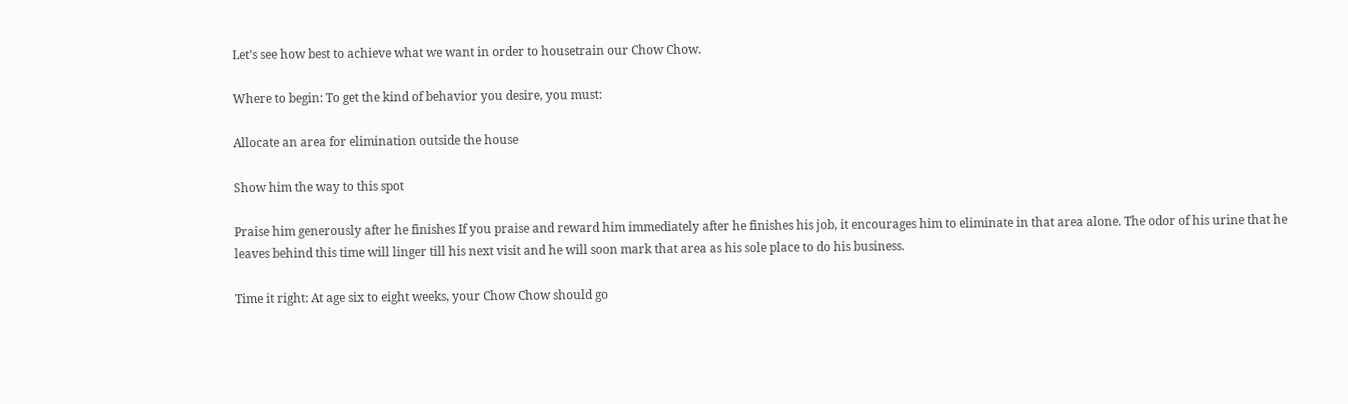Let’s see how best to achieve what we want in order to housetrain our Chow Chow.

Where to begin: To get the kind of behavior you desire, you must:

Allocate an area for elimination outside the house

Show him the way to this spot

Praise him generously after he finishes If you praise and reward him immediately after he finishes his job, it encourages him to eliminate in that area alone. The odor of his urine that he leaves behind this time will linger till his next visit and he will soon mark that area as his sole place to do his business.

Time it right: At age six to eight weeks, your Chow Chow should go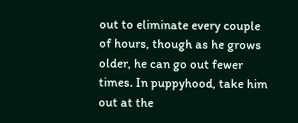out to eliminate every couple of hours, though as he grows older, he can go out fewer times. In puppyhood, take him out at the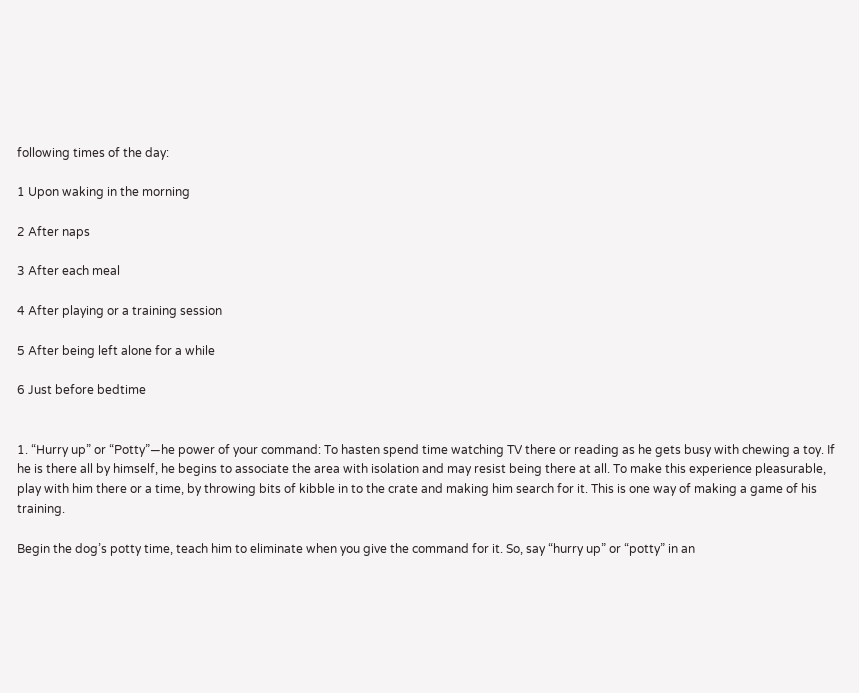following times of the day:

1 Upon waking in the morning

2 After naps

3 After each meal

4 After playing or a training session

5 After being left alone for a while

6 Just before bedtime


1. “Hurry up” or “Potty”—he power of your command: To hasten spend time watching TV there or reading as he gets busy with chewing a toy. If he is there all by himself, he begins to associate the area with isolation and may resist being there at all. To make this experience pleasurable, play with him there or a time, by throwing bits of kibble in to the crate and making him search for it. This is one way of making a game of his training.

Begin the dog’s potty time, teach him to eliminate when you give the command for it. So, say “hurry up” or “potty” in an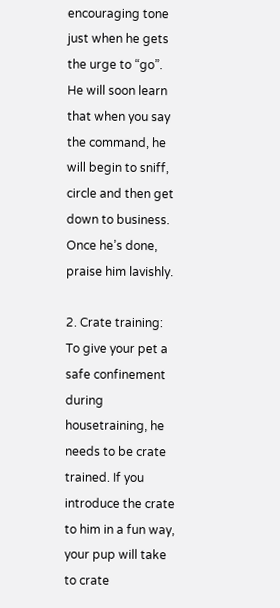encouraging tone just when he gets the urge to “go”. He will soon learn that when you say the command, he will begin to sniff, circle and then get down to business. Once he’s done, praise him lavishly.

2. Crate training: To give your pet a safe confinement during housetraining, he needs to be crate trained. If you introduce the crate to him in a fun way, your pup will take to crate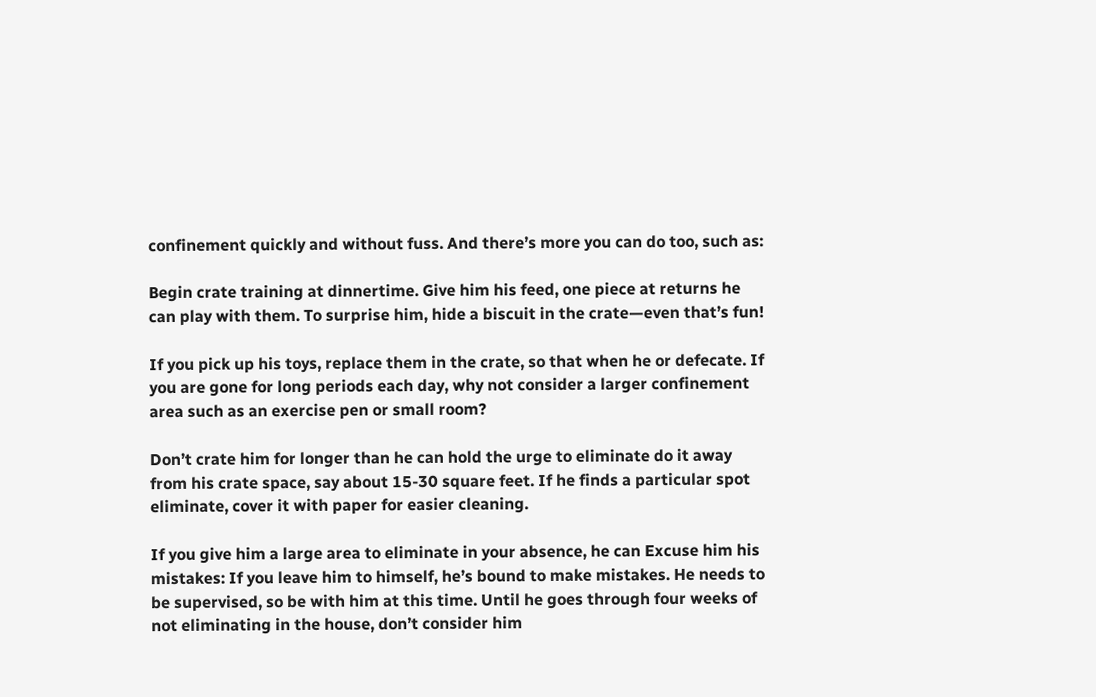confinement quickly and without fuss. And there’s more you can do too, such as:

Begin crate training at dinnertime. Give him his feed, one piece at returns he can play with them. To surprise him, hide a biscuit in the crate—even that’s fun!

If you pick up his toys, replace them in the crate, so that when he or defecate. If you are gone for long periods each day, why not consider a larger confinement area such as an exercise pen or small room?

Don’t crate him for longer than he can hold the urge to eliminate do it away from his crate space, say about 15-30 square feet. If he finds a particular spot eliminate, cover it with paper for easier cleaning.

If you give him a large area to eliminate in your absence, he can Excuse him his mistakes: If you leave him to himself, he’s bound to make mistakes. He needs to be supervised, so be with him at this time. Until he goes through four weeks of not eliminating in the house, don’t consider him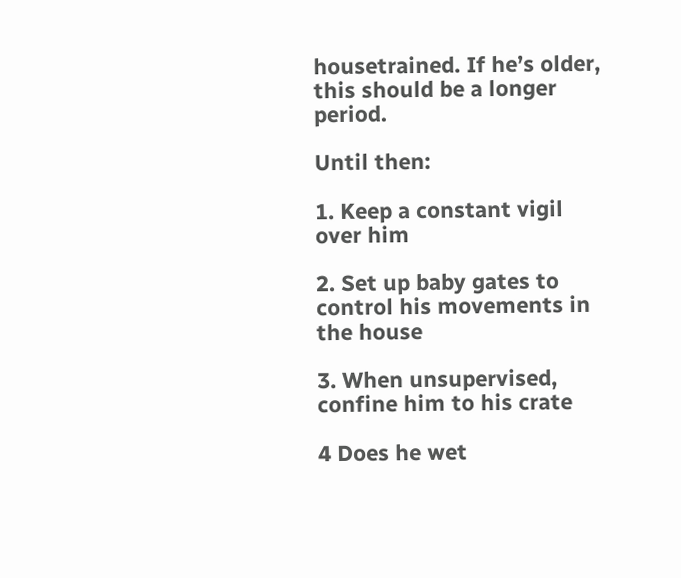housetrained. If he’s older, this should be a longer period.

Until then:

1. Keep a constant vigil over him

2. Set up baby gates to control his movements in the house

3. When unsupervised, confine him to his crate

4 Does he wet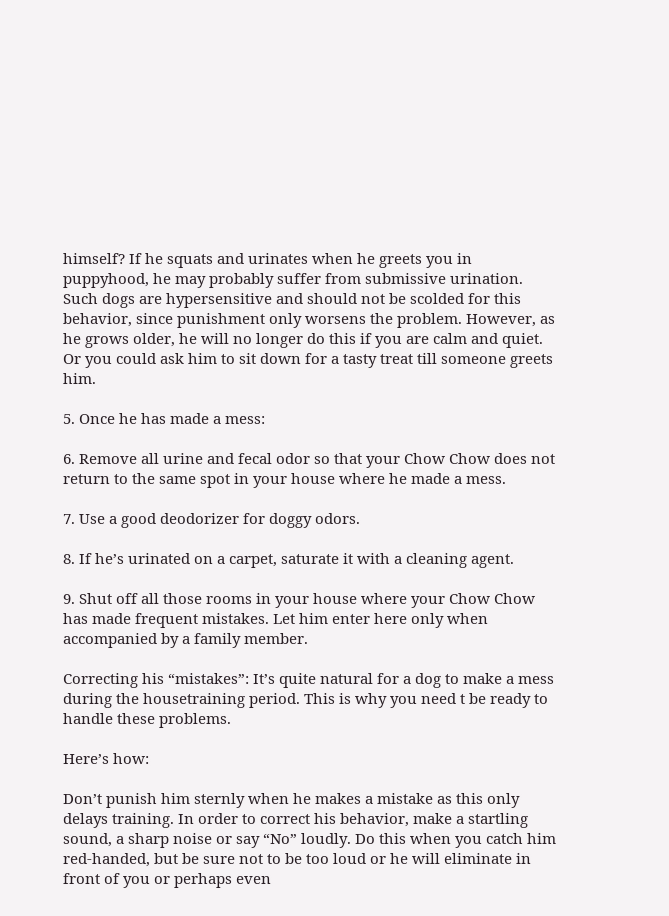himself? If he squats and urinates when he greets you in puppyhood, he may probably suffer from submissive urination. Such dogs are hypersensitive and should not be scolded for this behavior, since punishment only worsens the problem. However, as he grows older, he will no longer do this if you are calm and quiet. Or you could ask him to sit down for a tasty treat till someone greets him.

5. Once he has made a mess:

6. Remove all urine and fecal odor so that your Chow Chow does not return to the same spot in your house where he made a mess.

7. Use a good deodorizer for doggy odors.

8. If he’s urinated on a carpet, saturate it with a cleaning agent.

9. Shut off all those rooms in your house where your Chow Chow has made frequent mistakes. Let him enter here only when accompanied by a family member.

Correcting his “mistakes”: It’s quite natural for a dog to make a mess during the housetraining period. This is why you need t be ready to handle these problems.

Here’s how:

Don’t punish him sternly when he makes a mistake as this only delays training. In order to correct his behavior, make a startling sound, a sharp noise or say “No” loudly. Do this when you catch him red-handed, but be sure not to be too loud or he will eliminate in front of you or perhaps even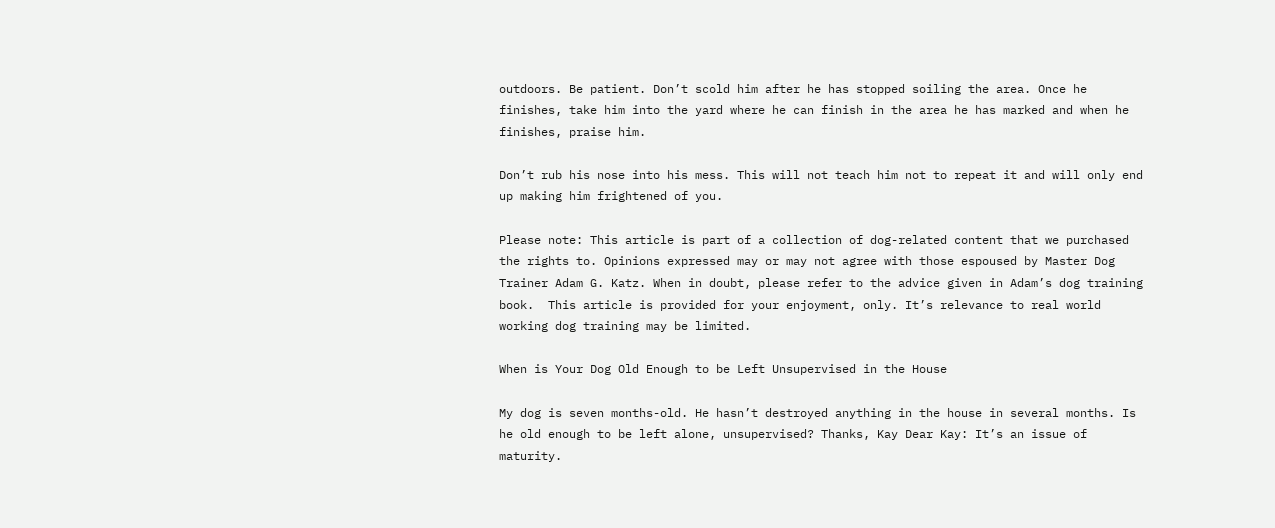outdoors. Be patient. Don’t scold him after he has stopped soiling the area. Once he finishes, take him into the yard where he can finish in the area he has marked and when he finishes, praise him.

Don’t rub his nose into his mess. This will not teach him not to repeat it and will only end up making him frightened of you.

Please note: This article is part of a collection of dog-related content that we purchased the rights to. Opinions expressed may or may not agree with those espoused by Master Dog Trainer Adam G. Katz. When in doubt, please refer to the advice given in Adam’s dog training book.  This article is provided for your enjoyment, only. It’s relevance to real world working dog training may be limited.

When is Your Dog Old Enough to be Left Unsupervised in the House

My dog is seven months-old. He hasn’t destroyed anything in the house in several months. Is he old enough to be left alone, unsupervised? Thanks, Kay Dear Kay: It’s an issue of maturity.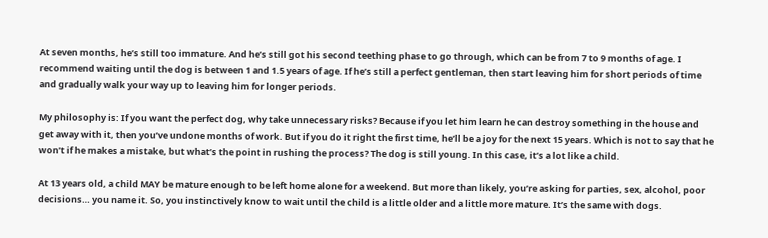At seven months, he’s still too immature. And he’s still got his second teething phase to go through, which can be from 7 to 9 months of age. I recommend waiting until the dog is between 1 and 1.5 years of age. If he’s still a perfect gentleman, then start leaving him for short periods of time and gradually walk your way up to leaving him for longer periods.

My philosophy is: If you want the perfect dog, why take unnecessary risks? Because if you let him learn he can destroy something in the house and get away with it, then you’ve undone months of work. But if you do it right the first time, he’ll be a joy for the next 15 years. Which is not to say that he won’t if he makes a mistake, but what’s the point in rushing the process? The dog is still young. In this case, it’s a lot like a child.

At 13 years old, a child MAY be mature enough to be left home alone for a weekend. But more than likely, you’re asking for parties, sex, alcohol, poor decisions… you name it. So, you instinctively know to wait until the child is a little older and a little more mature. It’s the same with dogs.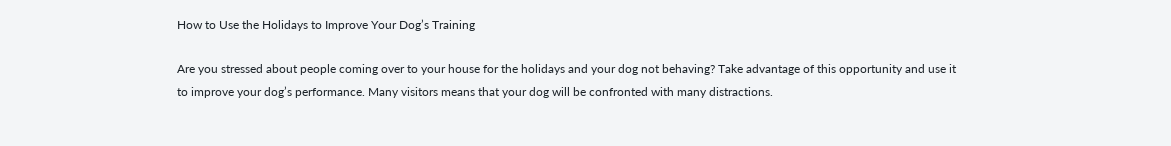How to Use the Holidays to Improve Your Dog’s Training

Are you stressed about people coming over to your house for the holidays and your dog not behaving? Take advantage of this opportunity and use it to improve your dog’s performance. Many visitors means that your dog will be confronted with many distractions.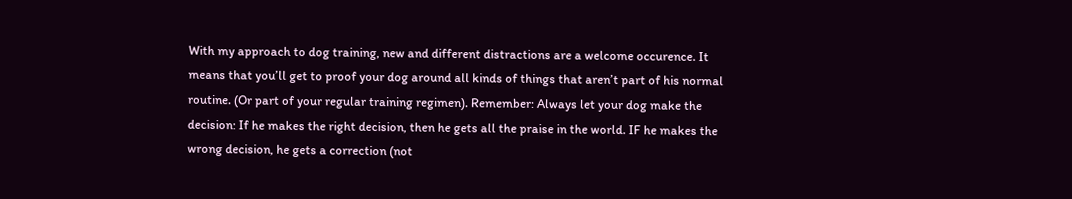With my approach to dog training, new and different distractions are a welcome occurence. It means that you’ll get to proof your dog around all kinds of things that aren’t part of his normal routine. (Or part of your regular training regimen). Remember: Always let your dog make the decision: If he makes the right decision, then he gets all the praise in the world. IF he makes the wrong decision, he gets a correction (not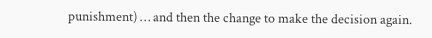punishment) … and then the change to make the decision again.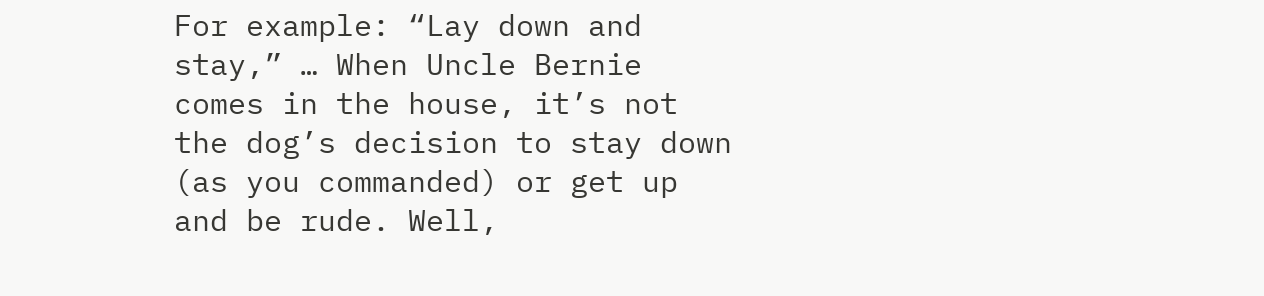For example: “Lay down and stay,” … When Uncle Bernie comes in the house, it’s not the dog’s decision to stay down (as you commanded) or get up and be rude. Well,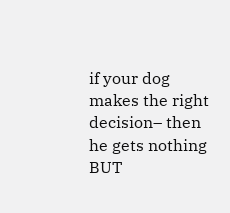if your dog makes the right decision– then he gets nothing BUT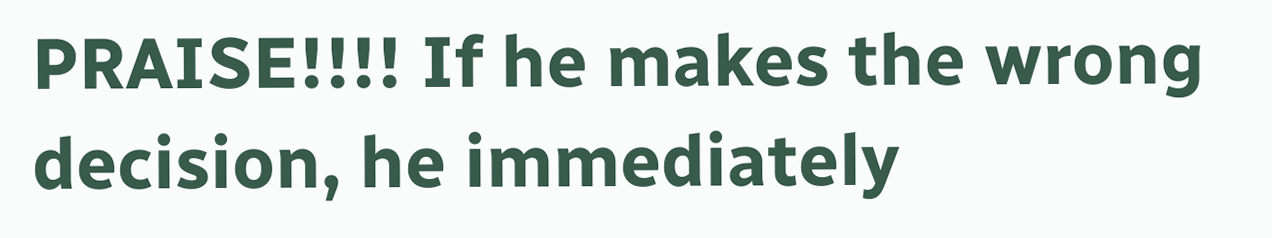PRAISE!!!! If he makes the wrong decision, he immediately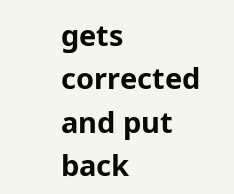gets corrected and put back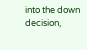into the down decision,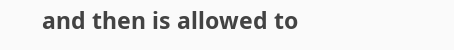and then is allowed to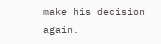make his decision again.